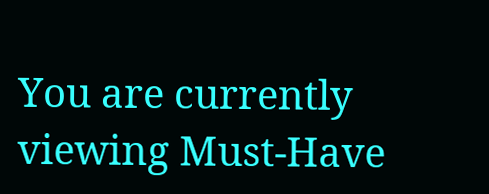You are currently viewing Must-Have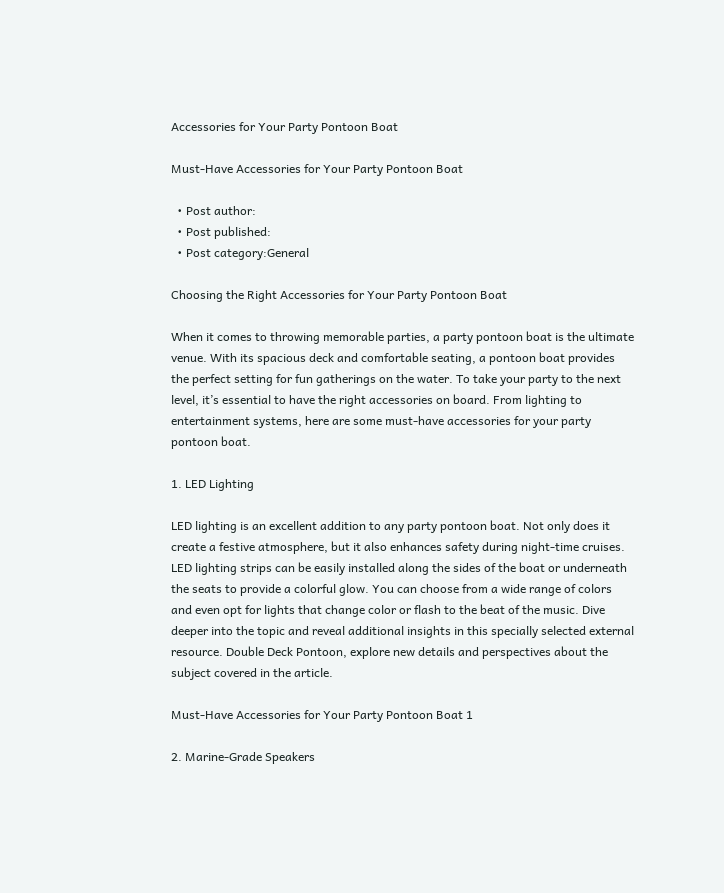Accessories for Your Party Pontoon Boat

Must-Have Accessories for Your Party Pontoon Boat

  • Post author:
  • Post published:
  • Post category:General

Choosing the Right Accessories for Your Party Pontoon Boat

When it comes to throwing memorable parties, a party pontoon boat is the ultimate venue. With its spacious deck and comfortable seating, a pontoon boat provides the perfect setting for fun gatherings on the water. To take your party to the next level, it’s essential to have the right accessories on board. From lighting to entertainment systems, here are some must-have accessories for your party pontoon boat.

1. LED Lighting

LED lighting is an excellent addition to any party pontoon boat. Not only does it create a festive atmosphere, but it also enhances safety during night-time cruises. LED lighting strips can be easily installed along the sides of the boat or underneath the seats to provide a colorful glow. You can choose from a wide range of colors and even opt for lights that change color or flash to the beat of the music. Dive deeper into the topic and reveal additional insights in this specially selected external resource. Double Deck Pontoon, explore new details and perspectives about the subject covered in the article.

Must-Have Accessories for Your Party Pontoon Boat 1

2. Marine-Grade Speakers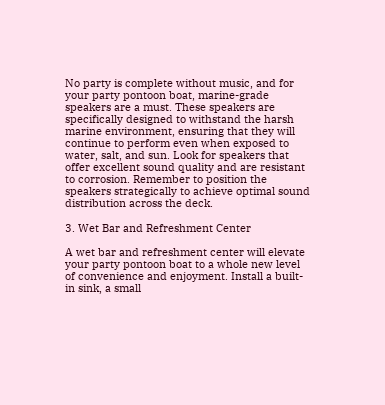No party is complete without music, and for your party pontoon boat, marine-grade speakers are a must. These speakers are specifically designed to withstand the harsh marine environment, ensuring that they will continue to perform even when exposed to water, salt, and sun. Look for speakers that offer excellent sound quality and are resistant to corrosion. Remember to position the speakers strategically to achieve optimal sound distribution across the deck.

3. Wet Bar and Refreshment Center

A wet bar and refreshment center will elevate your party pontoon boat to a whole new level of convenience and enjoyment. Install a built-in sink, a small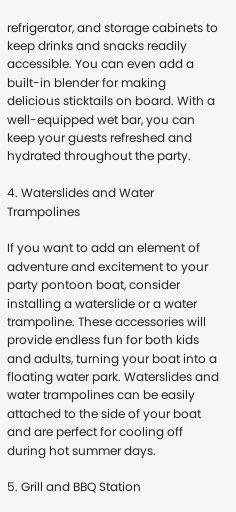refrigerator, and storage cabinets to keep drinks and snacks readily accessible. You can even add a built-in blender for making delicious sticktails on board. With a well-equipped wet bar, you can keep your guests refreshed and hydrated throughout the party.

4. Waterslides and Water Trampolines

If you want to add an element of adventure and excitement to your party pontoon boat, consider installing a waterslide or a water trampoline. These accessories will provide endless fun for both kids and adults, turning your boat into a floating water park. Waterslides and water trampolines can be easily attached to the side of your boat and are perfect for cooling off during hot summer days.

5. Grill and BBQ Station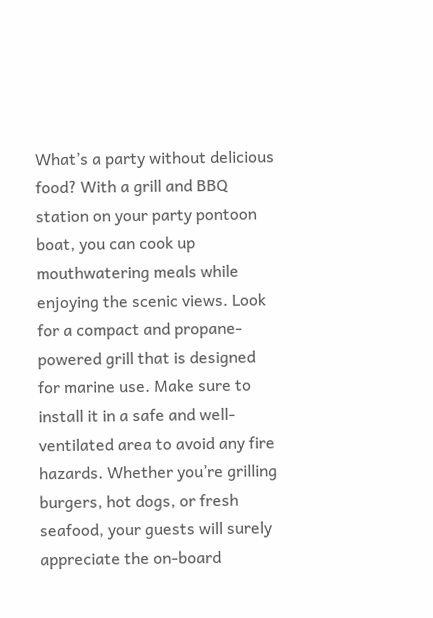What’s a party without delicious food? With a grill and BBQ station on your party pontoon boat, you can cook up mouthwatering meals while enjoying the scenic views. Look for a compact and propane-powered grill that is designed for marine use. Make sure to install it in a safe and well-ventilated area to avoid any fire hazards. Whether you’re grilling burgers, hot dogs, or fresh seafood, your guests will surely appreciate the on-board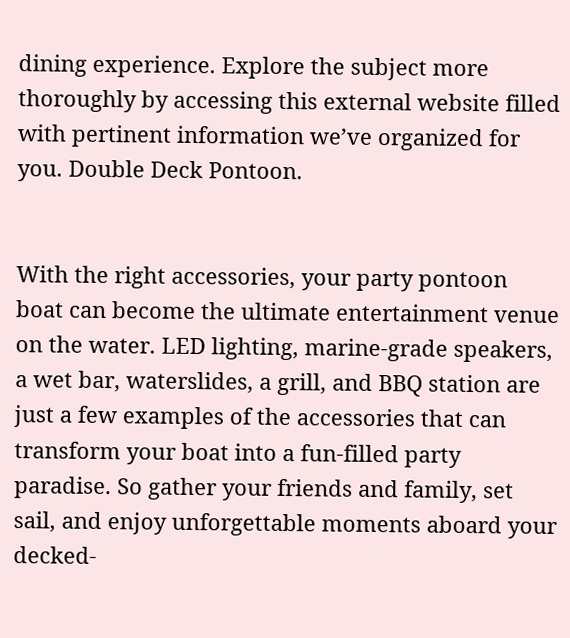dining experience. Explore the subject more thoroughly by accessing this external website filled with pertinent information we’ve organized for you. Double Deck Pontoon.


With the right accessories, your party pontoon boat can become the ultimate entertainment venue on the water. LED lighting, marine-grade speakers, a wet bar, waterslides, a grill, and BBQ station are just a few examples of the accessories that can transform your boat into a fun-filled party paradise. So gather your friends and family, set sail, and enjoy unforgettable moments aboard your decked-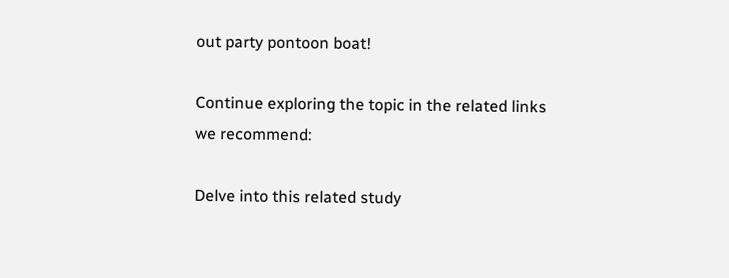out party pontoon boat!

Continue exploring the topic in the related links we recommend:

Delve into this related study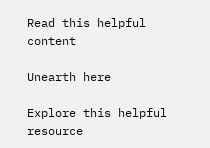Read this helpful content

Unearth here

Explore this helpful resource